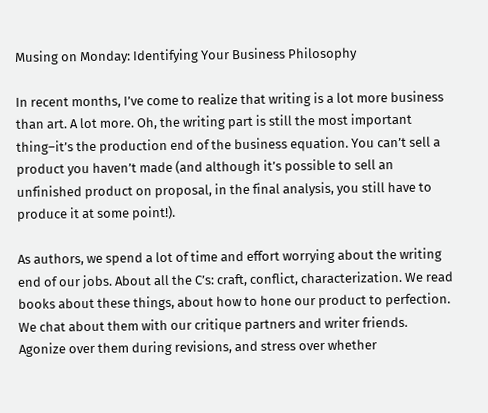Musing on Monday: Identifying Your Business Philosophy

In recent months, I’ve come to realize that writing is a lot more business than art. A lot more. Oh, the writing part is still the most important thing–it’s the production end of the business equation. You can’t sell a product you haven’t made (and although it’s possible to sell an unfinished product on proposal, in the final analysis, you still have to produce it at some point!).

As authors, we spend a lot of time and effort worrying about the writing end of our jobs. About all the C’s: craft, conflict, characterization. We read books about these things, about how to hone our product to perfection. We chat about them with our critique partners and writer friends. Agonize over them during revisions, and stress over whether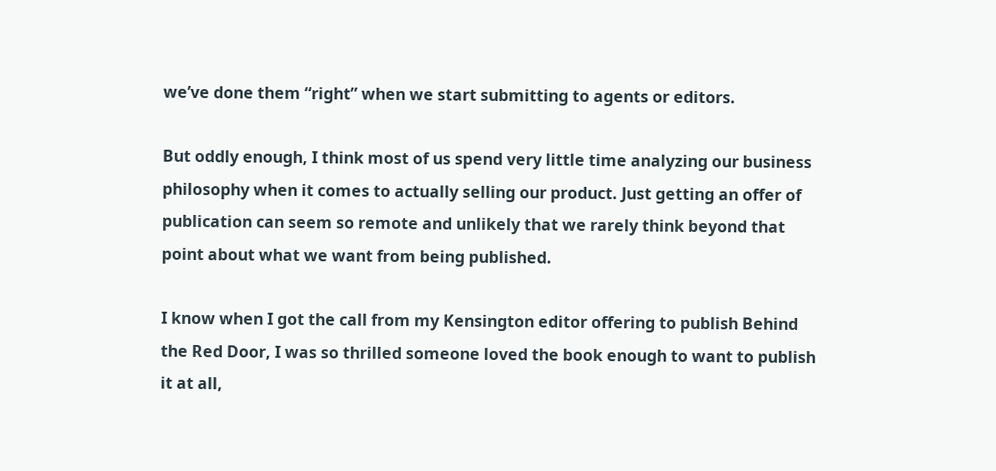we’ve done them “right” when we start submitting to agents or editors.

But oddly enough, I think most of us spend very little time analyzing our business philosophy when it comes to actually selling our product. Just getting an offer of publication can seem so remote and unlikely that we rarely think beyond that point about what we want from being published.

I know when I got the call from my Kensington editor offering to publish Behind the Red Door, I was so thrilled someone loved the book enough to want to publish it at all,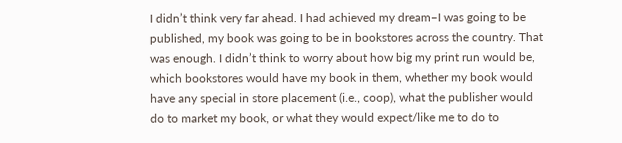I didn’t think very far ahead. I had achieved my dream–I was going to be published, my book was going to be in bookstores across the country. That was enough. I didn’t think to worry about how big my print run would be, which bookstores would have my book in them, whether my book would have any special in store placement (i.e., coop), what the publisher would do to market my book, or what they would expect/like me to do to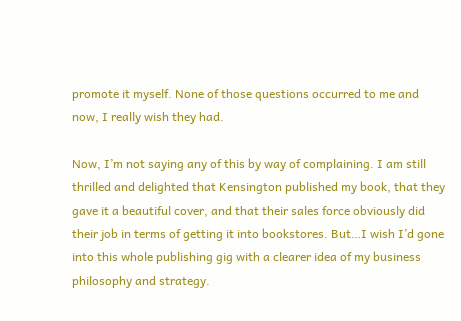promote it myself. None of those questions occurred to me and now, I really wish they had.

Now, I’m not saying any of this by way of complaining. I am still thrilled and delighted that Kensington published my book, that they gave it a beautiful cover, and that their sales force obviously did their job in terms of getting it into bookstores. But…I wish I’d gone into this whole publishing gig with a clearer idea of my business philosophy and strategy.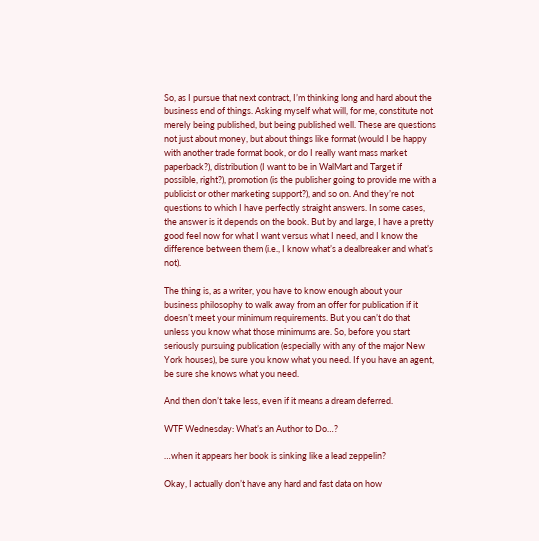So, as I pursue that next contract, I’m thinking long and hard about the business end of things. Asking myself what will, for me, constitute not merely being published, but being published well. These are questions not just about money, but about things like format (would I be happy with another trade format book, or do I really want mass market paperback?), distribution (I want to be in WalMart and Target if possible, right?), promotion (is the publisher going to provide me with a publicist or other marketing support?), and so on. And they’re not questions to which I have perfectly straight answers. In some cases, the answer is it depends on the book. But by and large, I have a pretty good feel now for what I want versus what I need, and I know the difference between them (i.e., I know what’s a dealbreaker and what’s not).

The thing is, as a writer, you have to know enough about your business philosophy to walk away from an offer for publication if it doesn’t meet your minimum requirements. But you can’t do that unless you know what those minimums are. So, before you start seriously pursuing publication (especially with any of the major New York houses), be sure you know what you need. If you have an agent, be sure she knows what you need.

And then don’t take less, even if it means a dream deferred.

WTF Wednesday: What’s an Author to Do…?

…when it appears her book is sinking like a lead zeppelin?

Okay, I actually don’t have any hard and fast data on how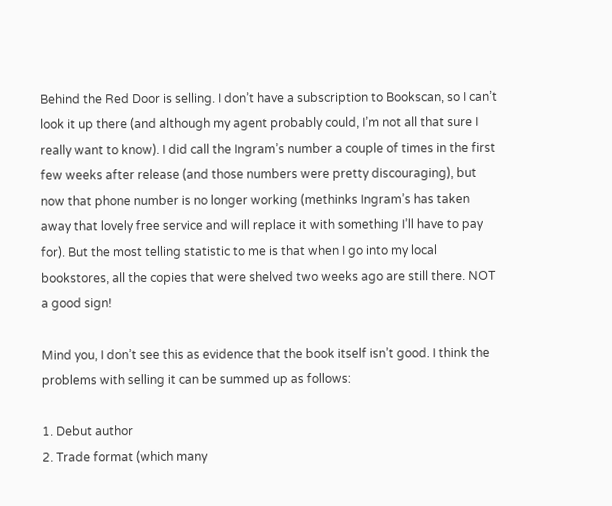Behind the Red Door is selling. I don’t have a subscription to Bookscan, so I can’t look it up there (and although my agent probably could, I’m not all that sure I really want to know). I did call the Ingram’s number a couple of times in the first few weeks after release (and those numbers were pretty discouraging), but now that phone number is no longer working (methinks Ingram’s has taken away that lovely free service and will replace it with something I’ll have to pay for). But the most telling statistic to me is that when I go into my local bookstores, all the copies that were shelved two weeks ago are still there. NOT a good sign!

Mind you, I don’t see this as evidence that the book itself isn’t good. I think the problems with selling it can be summed up as follows:

1. Debut author
2. Trade format (which many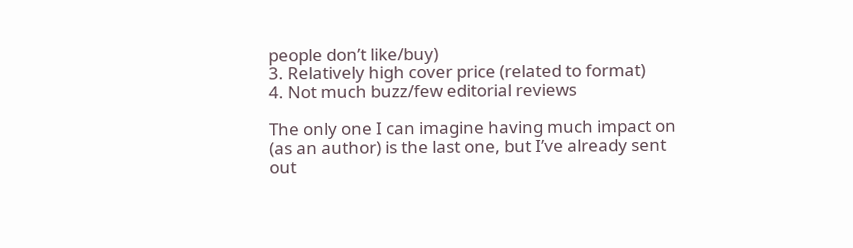people don’t like/buy)
3. Relatively high cover price (related to format)
4. Not much buzz/few editorial reviews

The only one I can imagine having much impact on (as an author) is the last one, but I’ve already sent out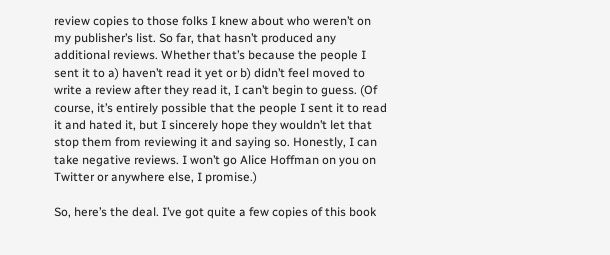review copies to those folks I knew about who weren’t on my publisher’s list. So far, that hasn’t produced any additional reviews. Whether that’s because the people I sent it to a) haven’t read it yet or b) didn’t feel moved to write a review after they read it, I can’t begin to guess. (Of course, it’s entirely possible that the people I sent it to read it and hated it, but I sincerely hope they wouldn’t let that stop them from reviewing it and saying so. Honestly, I can take negative reviews. I won’t go Alice Hoffman on you on Twitter or anywhere else, I promise.)

So, here’s the deal. I’ve got quite a few copies of this book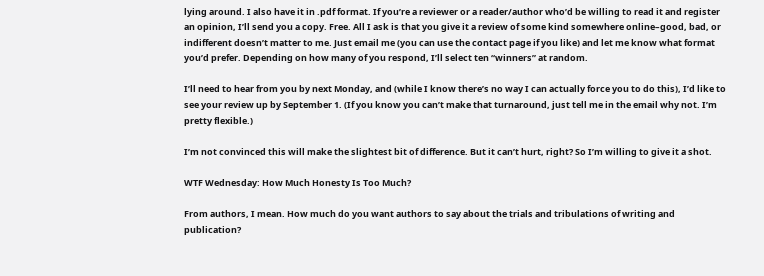lying around. I also have it in .pdf format. If you’re a reviewer or a reader/author who’d be willing to read it and register an opinion, I’ll send you a copy. Free. All I ask is that you give it a review of some kind somewhere online–good, bad, or indifferent doesn’t matter to me. Just email me (you can use the contact page if you like) and let me know what format you’d prefer. Depending on how many of you respond, I’ll select ten “winners” at random.

I’ll need to hear from you by next Monday, and (while I know there’s no way I can actually force you to do this), I’d like to see your review up by September 1. (If you know you can’t make that turnaround, just tell me in the email why not. I’m pretty flexible.)

I’m not convinced this will make the slightest bit of difference. But it can’t hurt, right? So I’m willing to give it a shot.

WTF Wednesday: How Much Honesty Is Too Much?

From authors, I mean. How much do you want authors to say about the trials and tribulations of writing and publication?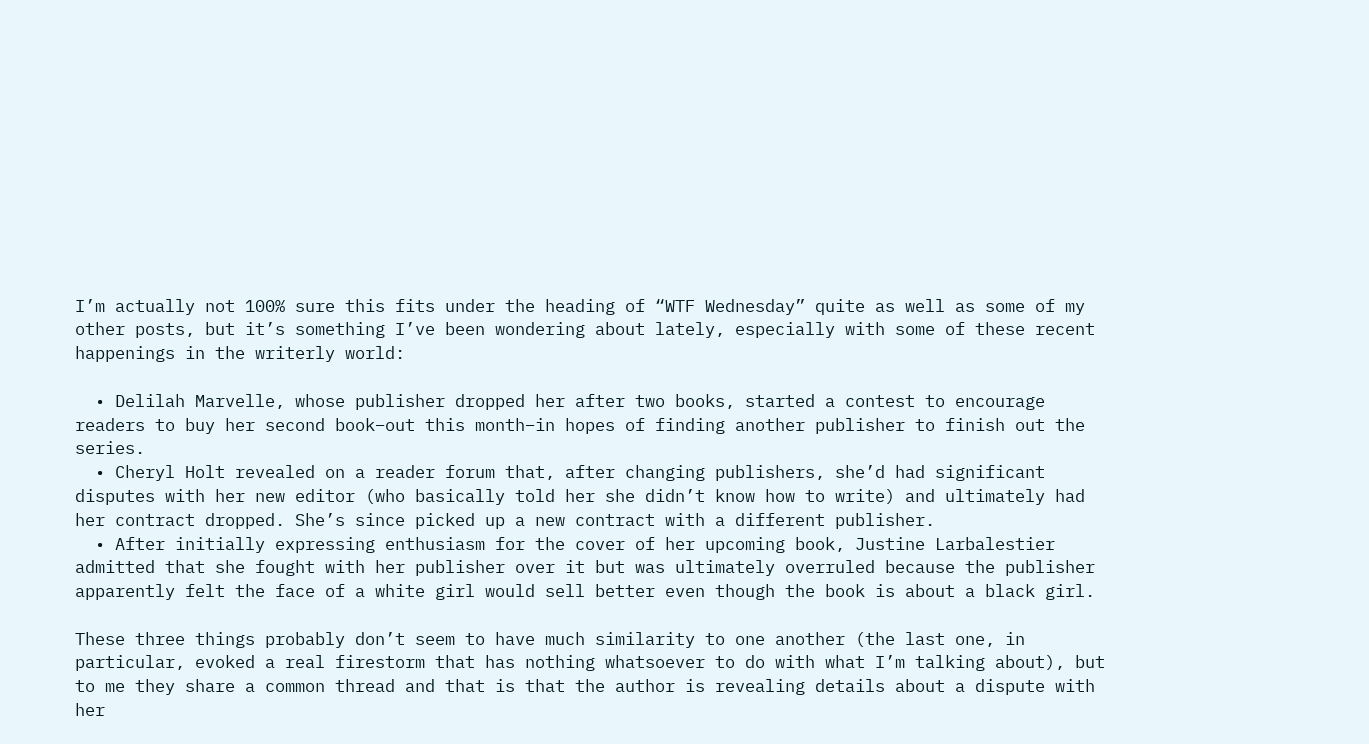I’m actually not 100% sure this fits under the heading of “WTF Wednesday” quite as well as some of my other posts, but it’s something I’ve been wondering about lately, especially with some of these recent happenings in the writerly world:

  • Delilah Marvelle, whose publisher dropped her after two books, started a contest to encourage readers to buy her second book–out this month–in hopes of finding another publisher to finish out the series.
  • Cheryl Holt revealed on a reader forum that, after changing publishers, she’d had significant disputes with her new editor (who basically told her she didn’t know how to write) and ultimately had her contract dropped. She’s since picked up a new contract with a different publisher.
  • After initially expressing enthusiasm for the cover of her upcoming book, Justine Larbalestier admitted that she fought with her publisher over it but was ultimately overruled because the publisher apparently felt the face of a white girl would sell better even though the book is about a black girl.

These three things probably don’t seem to have much similarity to one another (the last one, in particular, evoked a real firestorm that has nothing whatsoever to do with what I’m talking about), but to me they share a common thread and that is that the author is revealing details about a dispute with her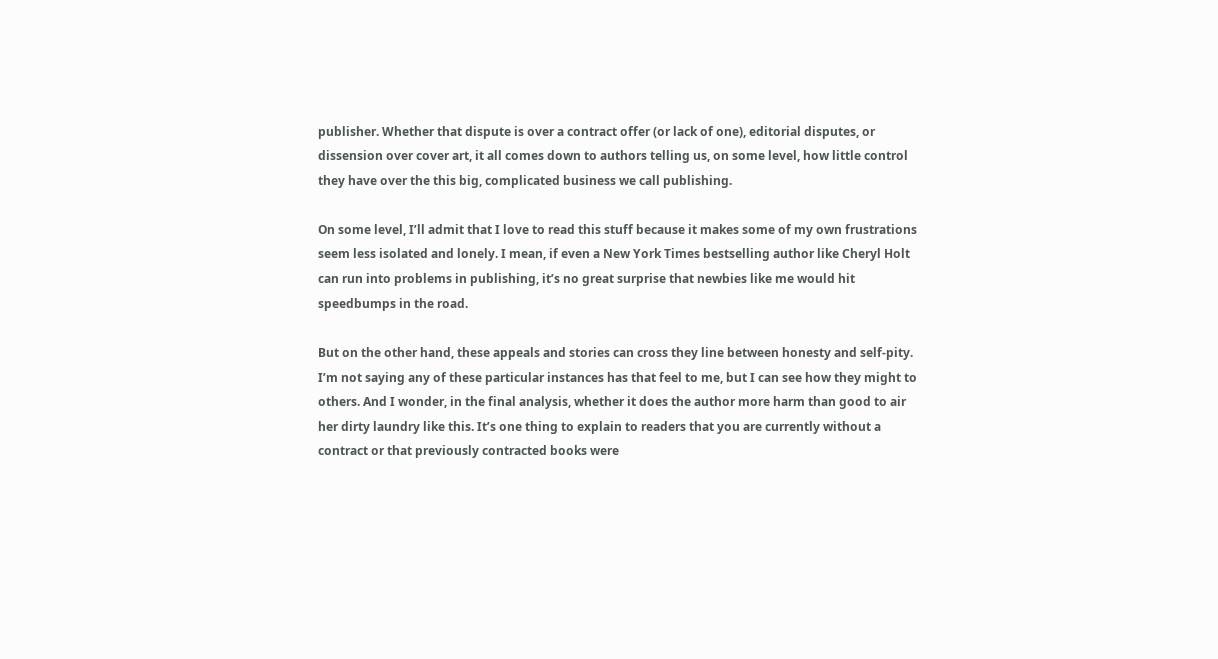publisher. Whether that dispute is over a contract offer (or lack of one), editorial disputes, or dissension over cover art, it all comes down to authors telling us, on some level, how little control they have over the this big, complicated business we call publishing.

On some level, I’ll admit that I love to read this stuff because it makes some of my own frustrations seem less isolated and lonely. I mean, if even a New York Times bestselling author like Cheryl Holt can run into problems in publishing, it’s no great surprise that newbies like me would hit speedbumps in the road.

But on the other hand, these appeals and stories can cross they line between honesty and self-pity. I’m not saying any of these particular instances has that feel to me, but I can see how they might to others. And I wonder, in the final analysis, whether it does the author more harm than good to air her dirty laundry like this. It’s one thing to explain to readers that you are currently without a contract or that previously contracted books were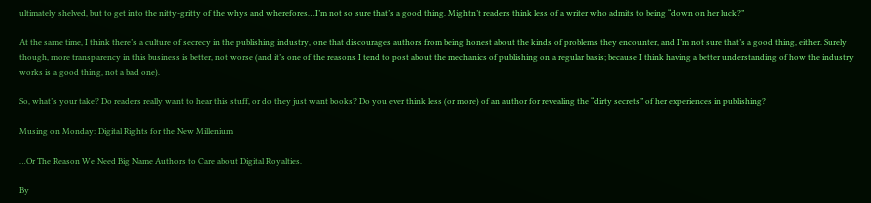ultimately shelved, but to get into the nitty-gritty of the whys and wherefores…I’m not so sure that’s a good thing. Mightn’t readers think less of a writer who admits to being “down on her luck?”

At the same time, I think there’s a culture of secrecy in the publishing industry, one that discourages authors from being honest about the kinds of problems they encounter, and I’m not sure that’s a good thing, either. Surely though, more transparency in this business is better, not worse (and it’s one of the reasons I tend to post about the mechanics of publishing on a regular basis; because I think having a better understanding of how the industry works is a good thing, not a bad one).

So, what’s your take? Do readers really want to hear this stuff, or do they just want books? Do you ever think less (or more) of an author for revealing the “dirty secrets” of her experiences in publishing?

Musing on Monday: Digital Rights for the New Millenium

…Or The Reason We Need Big Name Authors to Care about Digital Royalties.

By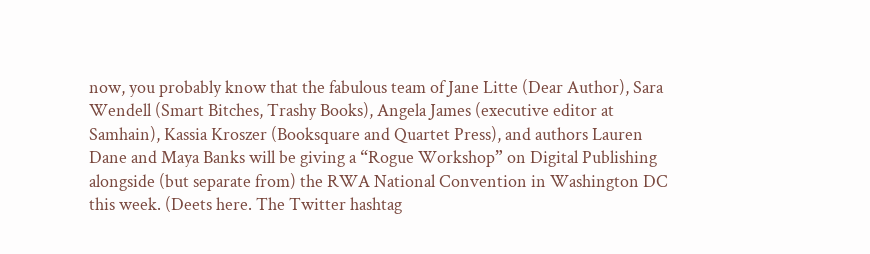now, you probably know that the fabulous team of Jane Litte (Dear Author), Sara Wendell (Smart Bitches, Trashy Books), Angela James (executive editor at Samhain), Kassia Kroszer (Booksquare and Quartet Press), and authors Lauren Dane and Maya Banks will be giving a “Rogue Workshop” on Digital Publishing alongside (but separate from) the RWA National Convention in Washington DC this week. (Deets here. The Twitter hashtag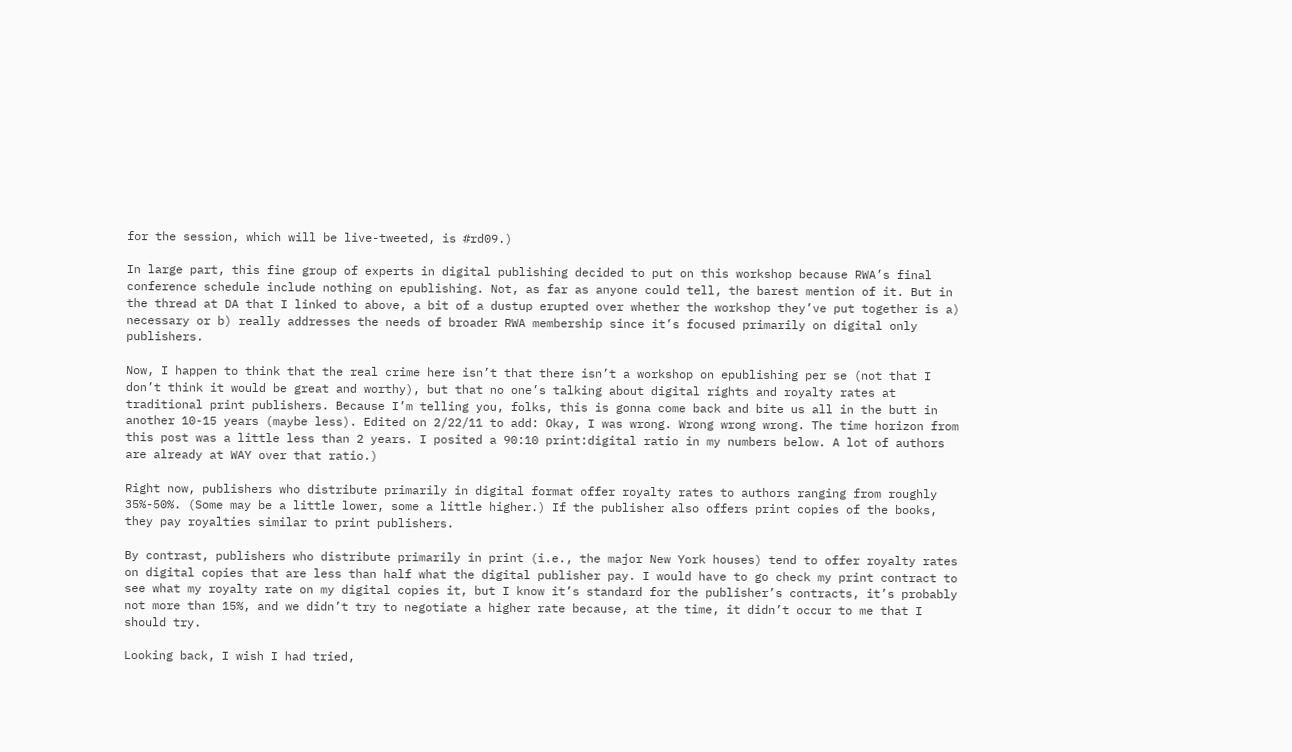for the session, which will be live-tweeted, is #rd09.)

In large part, this fine group of experts in digital publishing decided to put on this workshop because RWA’s final conference schedule include nothing on epublishing. Not, as far as anyone could tell, the barest mention of it. But in the thread at DA that I linked to above, a bit of a dustup erupted over whether the workshop they’ve put together is a) necessary or b) really addresses the needs of broader RWA membership since it’s focused primarily on digital only publishers.

Now, I happen to think that the real crime here isn’t that there isn’t a workshop on epublishing per se (not that I don’t think it would be great and worthy), but that no one’s talking about digital rights and royalty rates at traditional print publishers. Because I’m telling you, folks, this is gonna come back and bite us all in the butt in another 10-15 years (maybe less). Edited on 2/22/11 to add: Okay, I was wrong. Wrong wrong wrong. The time horizon from this post was a little less than 2 years. I posited a 90:10 print:digital ratio in my numbers below. A lot of authors are already at WAY over that ratio.)

Right now, publishers who distribute primarily in digital format offer royalty rates to authors ranging from roughly 35%-50%. (Some may be a little lower, some a little higher.) If the publisher also offers print copies of the books, they pay royalties similar to print publishers.

By contrast, publishers who distribute primarily in print (i.e., the major New York houses) tend to offer royalty rates on digital copies that are less than half what the digital publisher pay. I would have to go check my print contract to see what my royalty rate on my digital copies it, but I know it’s standard for the publisher’s contracts, it’s probably not more than 15%, and we didn’t try to negotiate a higher rate because, at the time, it didn’t occur to me that I should try.

Looking back, I wish I had tried,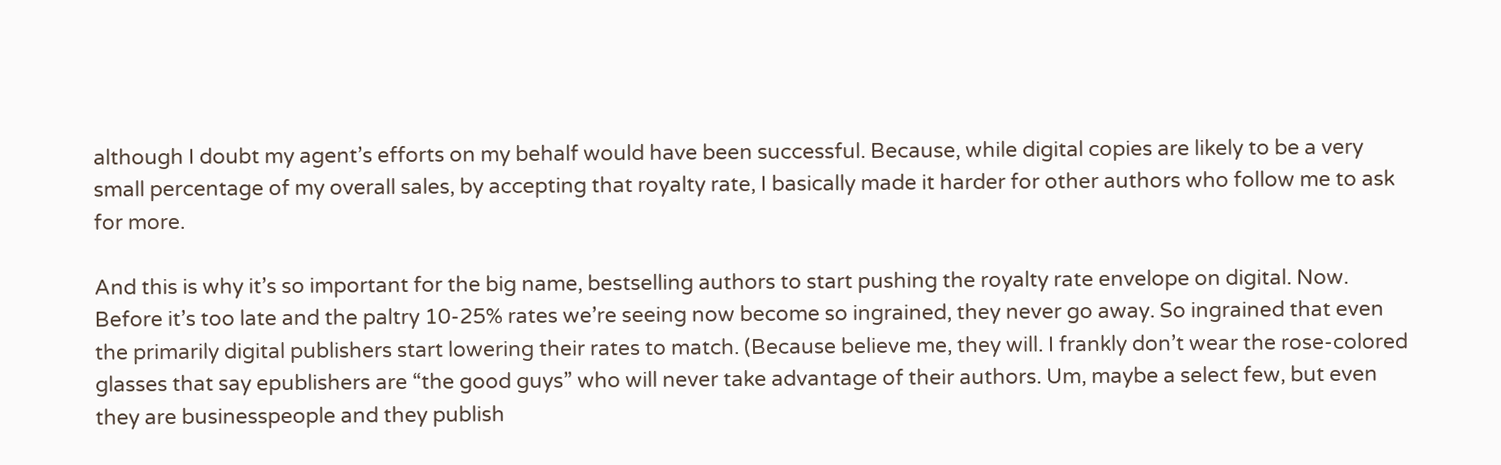although I doubt my agent’s efforts on my behalf would have been successful. Because, while digital copies are likely to be a very small percentage of my overall sales, by accepting that royalty rate, I basically made it harder for other authors who follow me to ask for more.

And this is why it’s so important for the big name, bestselling authors to start pushing the royalty rate envelope on digital. Now. Before it’s too late and the paltry 10-25% rates we’re seeing now become so ingrained, they never go away. So ingrained that even the primarily digital publishers start lowering their rates to match. (Because believe me, they will. I frankly don’t wear the rose-colored glasses that say epublishers are “the good guys” who will never take advantage of their authors. Um, maybe a select few, but even they are businesspeople and they publish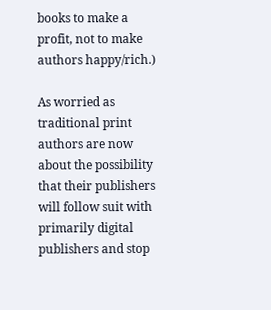books to make a profit, not to make authors happy/rich.)

As worried as traditional print authors are now about the possibility that their publishers will follow suit with primarily digital publishers and stop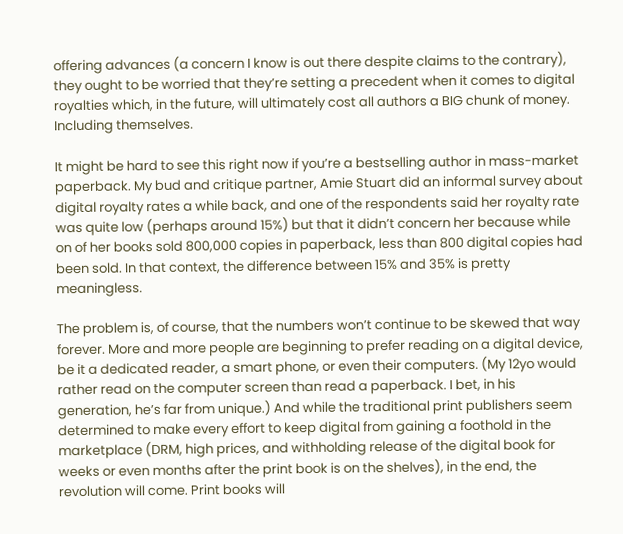offering advances (a concern I know is out there despite claims to the contrary), they ought to be worried that they’re setting a precedent when it comes to digital royalties which, in the future, will ultimately cost all authors a BIG chunk of money. Including themselves.

It might be hard to see this right now if you’re a bestselling author in mass-market paperback. My bud and critique partner, Amie Stuart did an informal survey about digital royalty rates a while back, and one of the respondents said her royalty rate was quite low (perhaps around 15%) but that it didn’t concern her because while on of her books sold 800,000 copies in paperback, less than 800 digital copies had been sold. In that context, the difference between 15% and 35% is pretty meaningless.

The problem is, of course, that the numbers won’t continue to be skewed that way forever. More and more people are beginning to prefer reading on a digital device, be it a dedicated reader, a smart phone, or even their computers. (My 12yo would rather read on the computer screen than read a paperback. I bet, in his generation, he’s far from unique.) And while the traditional print publishers seem determined to make every effort to keep digital from gaining a foothold in the marketplace (DRM, high prices, and withholding release of the digital book for weeks or even months after the print book is on the shelves), in the end, the revolution will come. Print books will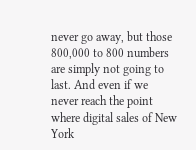never go away, but those 800,000 to 800 numbers are simply not going to last. And even if we never reach the point where digital sales of New York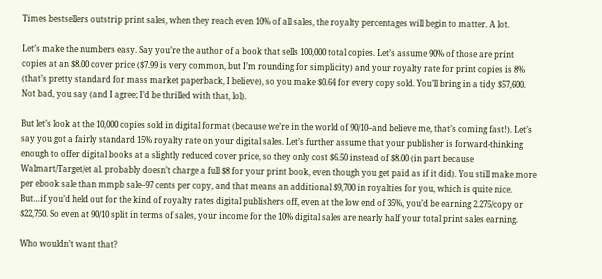Times bestsellers outstrip print sales, when they reach even 10% of all sales, the royalty percentages will begin to matter. A lot.

Let’s make the numbers easy. Say you’re the author of a book that sells 100,000 total copies. Let’s assume 90% of those are print copies at an $8.00 cover price ($7.99 is very common, but I’m rounding for simplicity) and your royalty rate for print copies is 8% (that’s pretty standard for mass market paperback, I believe), so you make $0.64 for every copy sold. You’ll bring in a tidy $57,600. Not bad, you say (and I agree; I’d be thrilled with that, lol).

But let’s look at the 10,000 copies sold in digital format (because we’re in the world of 90/10–and believe me, that’s coming fast!). Let’s say you got a fairly standard 15% royalty rate on your digital sales. Let’s further assume that your publisher is forward-thinking enough to offer digital books at a slightly reduced cover price, so they only cost $6.50 instead of $8.00 (in part because Walmart/Target/et al. probably doesn’t charge a full $8 for your print book, even though you get paid as if it did). You still make more per ebook sale than mmpb sale–97 cents per copy, and that means an additional $9,700 in royalties for you, which is quite nice. But…if you’d held out for the kind of royalty rates digital publishers off, even at the low end of 35%, you’d be earning 2.275/copy or $22,750. So even at 90/10 split in terms of sales, your income for the 10% digital sales are nearly half your total print sales earning.

Who wouldn’t want that?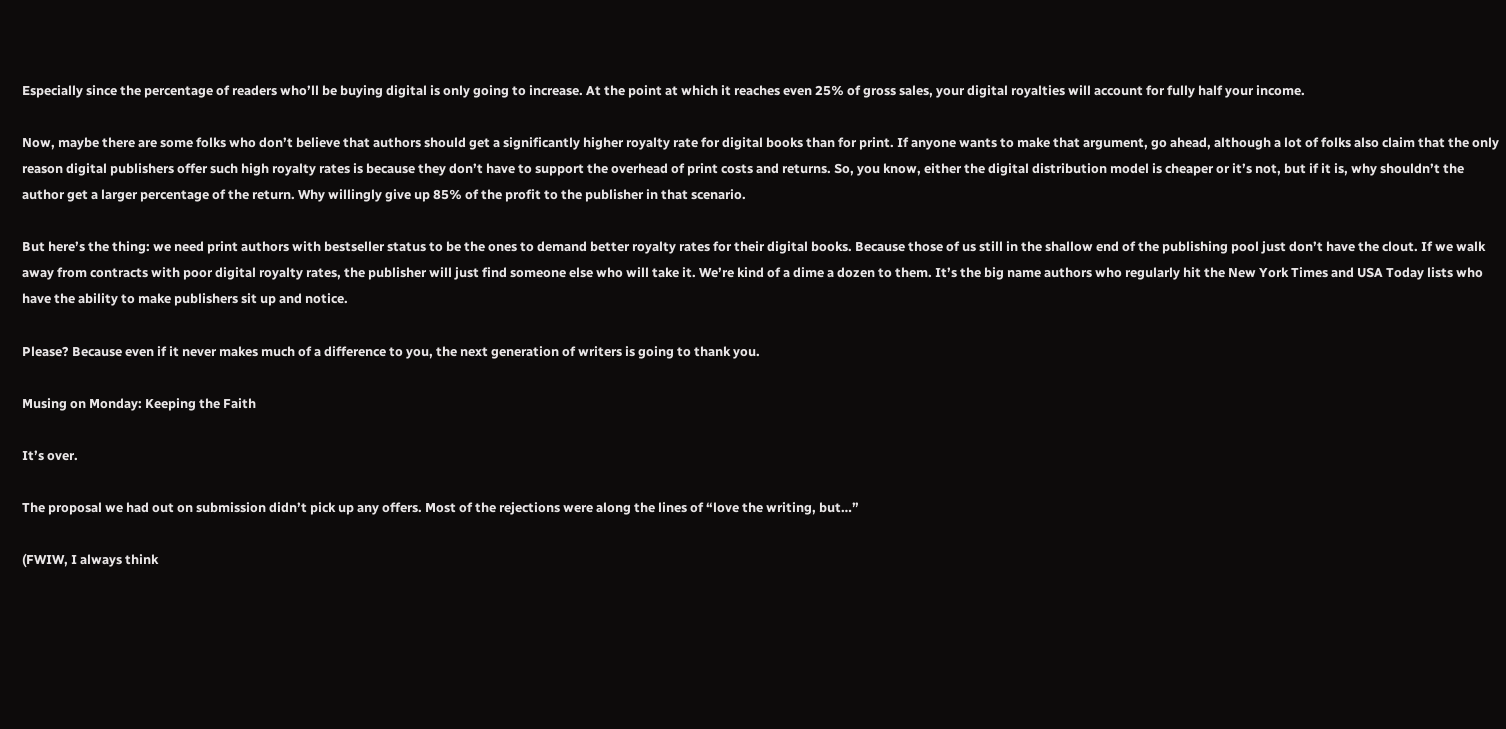Especially since the percentage of readers who’ll be buying digital is only going to increase. At the point at which it reaches even 25% of gross sales, your digital royalties will account for fully half your income.

Now, maybe there are some folks who don’t believe that authors should get a significantly higher royalty rate for digital books than for print. If anyone wants to make that argument, go ahead, although a lot of folks also claim that the only reason digital publishers offer such high royalty rates is because they don’t have to support the overhead of print costs and returns. So, you know, either the digital distribution model is cheaper or it’s not, but if it is, why shouldn’t the author get a larger percentage of the return. Why willingly give up 85% of the profit to the publisher in that scenario.

But here’s the thing: we need print authors with bestseller status to be the ones to demand better royalty rates for their digital books. Because those of us still in the shallow end of the publishing pool just don’t have the clout. If we walk away from contracts with poor digital royalty rates, the publisher will just find someone else who will take it. We’re kind of a dime a dozen to them. It’s the big name authors who regularly hit the New York Times and USA Today lists who have the ability to make publishers sit up and notice.

Please? Because even if it never makes much of a difference to you, the next generation of writers is going to thank you.

Musing on Monday: Keeping the Faith

It’s over.

The proposal we had out on submission didn’t pick up any offers. Most of the rejections were along the lines of “love the writing, but…”

(FWIW, I always think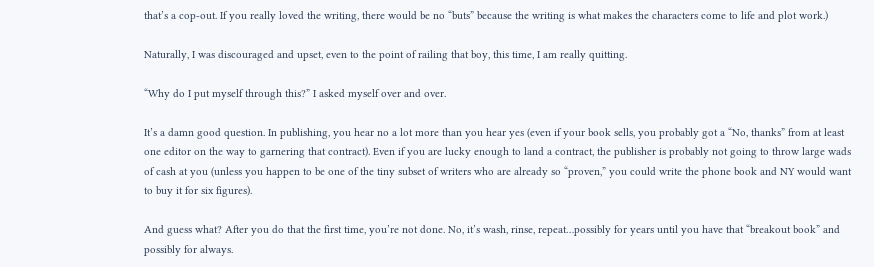that’s a cop-out. If you really loved the writing, there would be no “buts” because the writing is what makes the characters come to life and plot work.)

Naturally, I was discouraged and upset, even to the point of railing that boy, this time, I am really quitting.

“Why do I put myself through this?” I asked myself over and over.

It’s a damn good question. In publishing, you hear no a lot more than you hear yes (even if your book sells, you probably got a “No, thanks” from at least one editor on the way to garnering that contract). Even if you are lucky enough to land a contract, the publisher is probably not going to throw large wads of cash at you (unless you happen to be one of the tiny subset of writers who are already so “proven,” you could write the phone book and NY would want to buy it for six figures).

And guess what? After you do that the first time, you’re not done. No, it’s wash, rinse, repeat…possibly for years until you have that “breakout book” and possibly for always.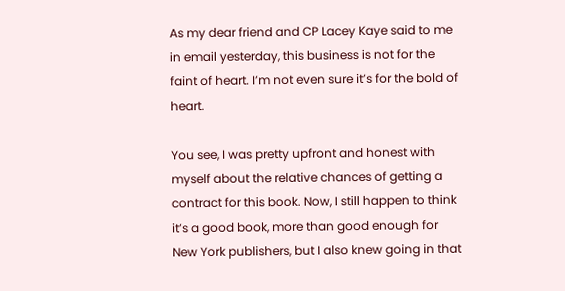As my dear friend and CP Lacey Kaye said to me in email yesterday, this business is not for the faint of heart. I’m not even sure it’s for the bold of heart.

You see, I was pretty upfront and honest with myself about the relative chances of getting a contract for this book. Now, I still happen to think it’s a good book, more than good enough for New York publishers, but I also knew going in that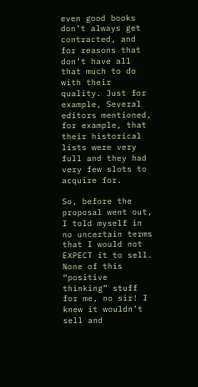even good books don’t always get contracted, and for reasons that don’t have all that much to do with their quality. Just for example, Several editors mentioned, for example, that their historical lists were very full and they had very few slots to acquire for.

So, before the proposal went out, I told myself in no uncertain terms that I would not EXPECT it to sell. None of this “positive thinking” stuff for me, no sir! I knew it wouldn’t sell and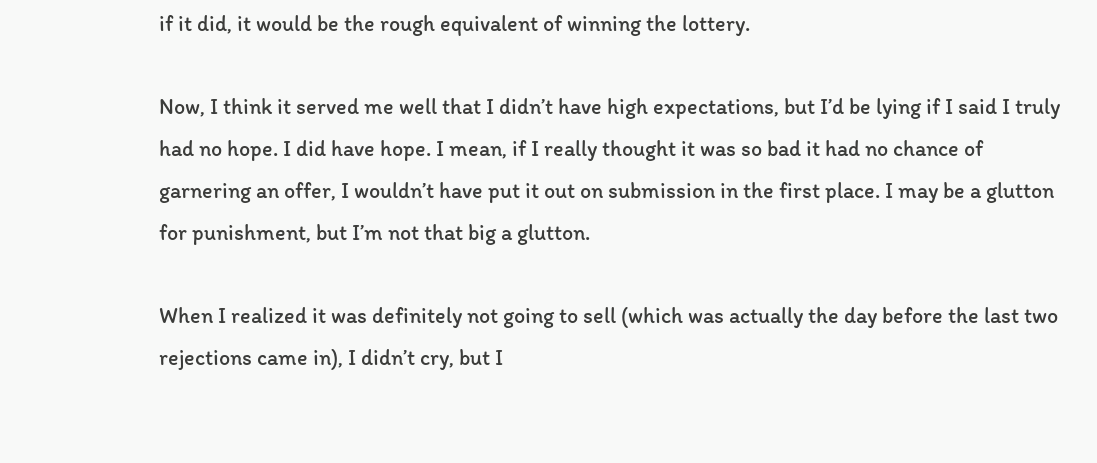if it did, it would be the rough equivalent of winning the lottery.

Now, I think it served me well that I didn’t have high expectations, but I’d be lying if I said I truly had no hope. I did have hope. I mean, if I really thought it was so bad it had no chance of garnering an offer, I wouldn’t have put it out on submission in the first place. I may be a glutton for punishment, but I’m not that big a glutton.

When I realized it was definitely not going to sell (which was actually the day before the last two rejections came in), I didn’t cry, but I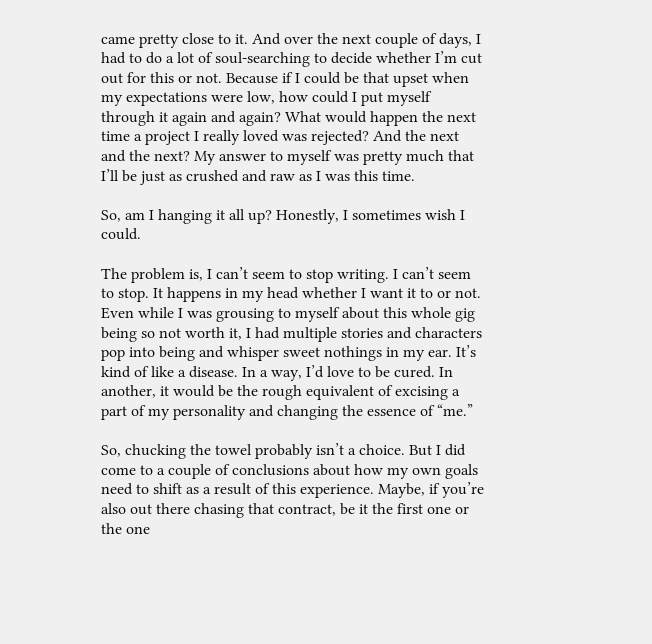came pretty close to it. And over the next couple of days, I had to do a lot of soul-searching to decide whether I’m cut out for this or not. Because if I could be that upset when my expectations were low, how could I put myself through it again and again? What would happen the next time a project I really loved was rejected? And the next and the next? My answer to myself was pretty much that I’ll be just as crushed and raw as I was this time.

So, am I hanging it all up? Honestly, I sometimes wish I could.

The problem is, I can’t seem to stop writing. I can’t seem to stop. It happens in my head whether I want it to or not. Even while I was grousing to myself about this whole gig being so not worth it, I had multiple stories and characters pop into being and whisper sweet nothings in my ear. It’s kind of like a disease. In a way, I’d love to be cured. In another, it would be the rough equivalent of excising a part of my personality and changing the essence of “me.”

So, chucking the towel probably isn’t a choice. But I did come to a couple of conclusions about how my own goals need to shift as a result of this experience. Maybe, if you’re also out there chasing that contract, be it the first one or the one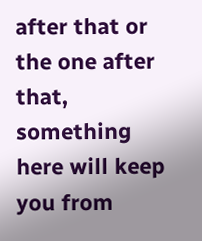after that or the one after that, something here will keep you from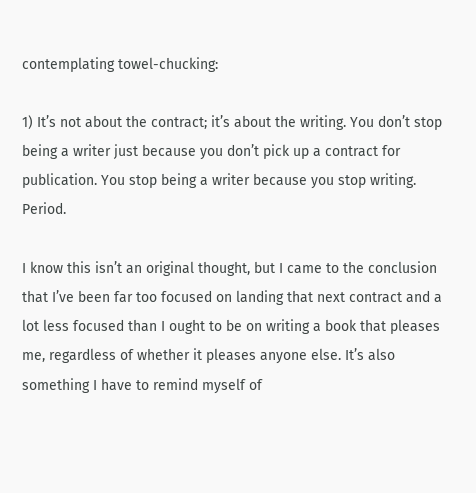contemplating towel-chucking:

1) It’s not about the contract; it’s about the writing. You don’t stop being a writer just because you don’t pick up a contract for publication. You stop being a writer because you stop writing. Period.

I know this isn’t an original thought, but I came to the conclusion that I’ve been far too focused on landing that next contract and a lot less focused than I ought to be on writing a book that pleases me, regardless of whether it pleases anyone else. It’s also something I have to remind myself of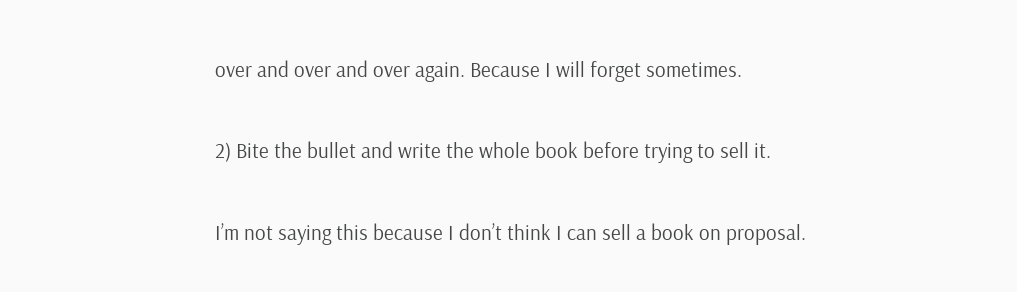over and over and over again. Because I will forget sometimes.

2) Bite the bullet and write the whole book before trying to sell it.

I’m not saying this because I don’t think I can sell a book on proposal.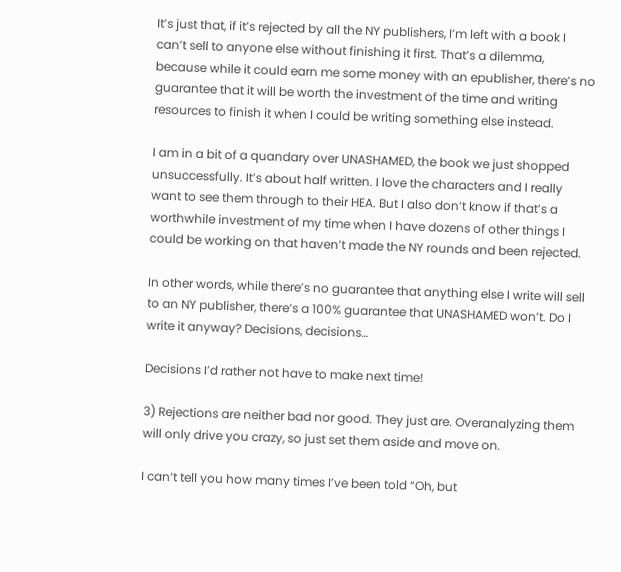It’s just that, if it’s rejected by all the NY publishers, I’m left with a book I can’t sell to anyone else without finishing it first. That’s a dilemma, because while it could earn me some money with an epublisher, there’s no guarantee that it will be worth the investment of the time and writing resources to finish it when I could be writing something else instead.

I am in a bit of a quandary over UNASHAMED, the book we just shopped unsuccessfully. It’s about half written. I love the characters and I really want to see them through to their HEA. But I also don’t know if that’s a worthwhile investment of my time when I have dozens of other things I could be working on that haven’t made the NY rounds and been rejected.

In other words, while there’s no guarantee that anything else I write will sell to an NY publisher, there’s a 100% guarantee that UNASHAMED won’t. Do I write it anyway? Decisions, decisions…

Decisions I’d rather not have to make next time!

3) Rejections are neither bad nor good. They just are. Overanalyzing them will only drive you crazy, so just set them aside and move on.

I can’t tell you how many times I’ve been told “Oh, but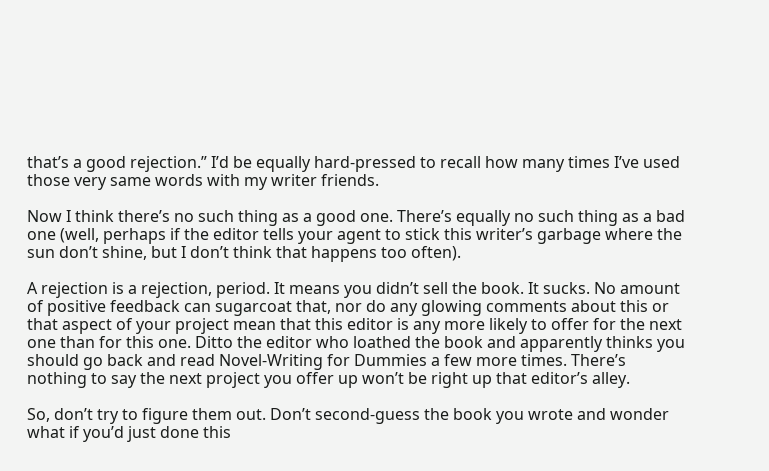that’s a good rejection.” I’d be equally hard-pressed to recall how many times I’ve used those very same words with my writer friends.

Now I think there’s no such thing as a good one. There’s equally no such thing as a bad one (well, perhaps if the editor tells your agent to stick this writer’s garbage where the sun don’t shine, but I don’t think that happens too often).

A rejection is a rejection, period. It means you didn’t sell the book. It sucks. No amount of positive feedback can sugarcoat that, nor do any glowing comments about this or that aspect of your project mean that this editor is any more likely to offer for the next one than for this one. Ditto the editor who loathed the book and apparently thinks you should go back and read Novel-Writing for Dummies a few more times. There’s nothing to say the next project you offer up won’t be right up that editor’s alley.

So, don’t try to figure them out. Don’t second-guess the book you wrote and wonder what if you’d just done this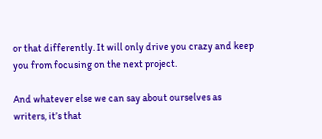or that differently. It will only drive you crazy and keep you from focusing on the next project.

And whatever else we can say about ourselves as writers, it’s that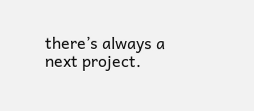there’s always a next project.